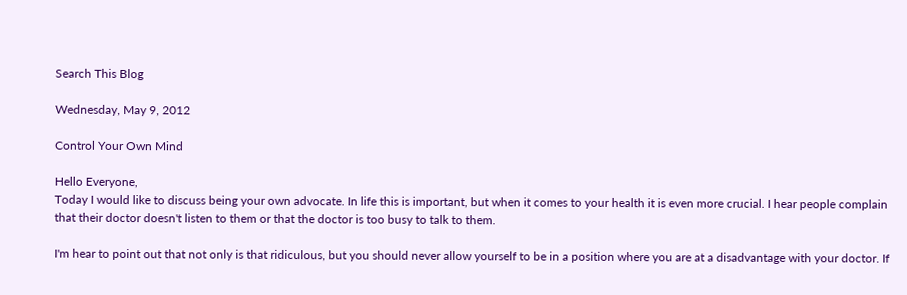Search This Blog

Wednesday, May 9, 2012

Control Your Own Mind

Hello Everyone,
Today I would like to discuss being your own advocate. In life this is important, but when it comes to your health it is even more crucial. I hear people complain that their doctor doesn't listen to them or that the doctor is too busy to talk to them.

I'm hear to point out that not only is that ridiculous, but you should never allow yourself to be in a position where you are at a disadvantage with your doctor. If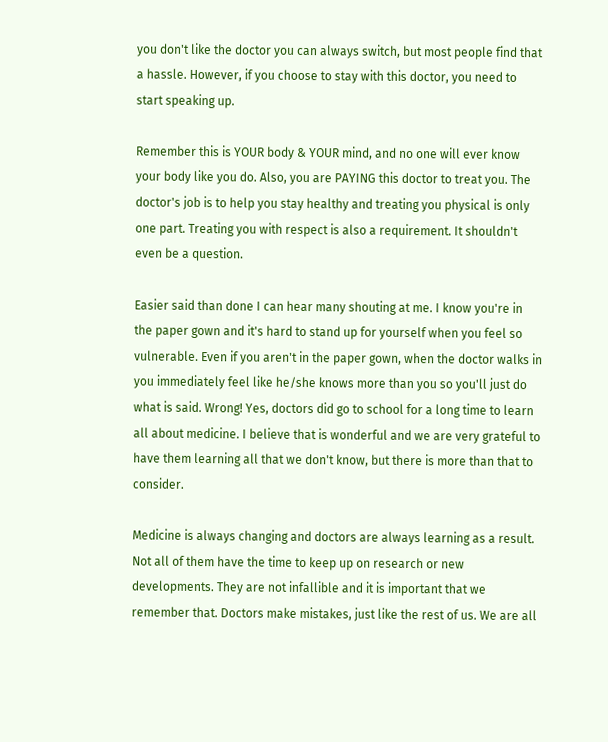you don't like the doctor you can always switch, but most people find that a hassle. However, if you choose to stay with this doctor, you need to start speaking up.

Remember this is YOUR body & YOUR mind, and no one will ever know your body like you do. Also, you are PAYING this doctor to treat you. The doctor's job is to help you stay healthy and treating you physical is only one part. Treating you with respect is also a requirement. It shouldn't even be a question.

Easier said than done I can hear many shouting at me. I know you're in the paper gown and it's hard to stand up for yourself when you feel so vulnerable. Even if you aren't in the paper gown, when the doctor walks in you immediately feel like he/she knows more than you so you'll just do what is said. Wrong! Yes, doctors did go to school for a long time to learn all about medicine. I believe that is wonderful and we are very grateful to have them learning all that we don't know, but there is more than that to consider.

Medicine is always changing and doctors are always learning as a result. Not all of them have the time to keep up on research or new developments. They are not infallible and it is important that we remember that. Doctors make mistakes, just like the rest of us. We are all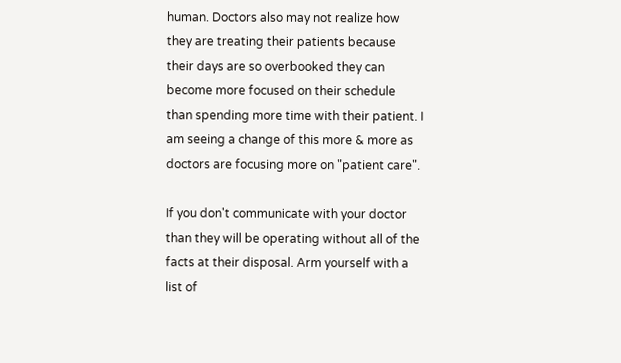human. Doctors also may not realize how they are treating their patients because their days are so overbooked they can become more focused on their schedule than spending more time with their patient. I am seeing a change of this more & more as doctors are focusing more on "patient care".

If you don't communicate with your doctor than they will be operating without all of the facts at their disposal. Arm yourself with a list of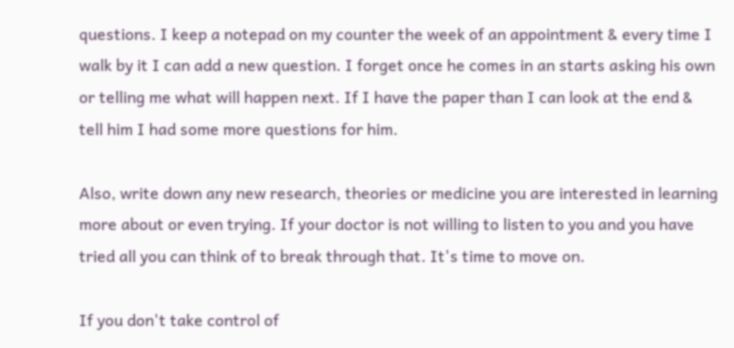questions. I keep a notepad on my counter the week of an appointment & every time I walk by it I can add a new question. I forget once he comes in an starts asking his own or telling me what will happen next. If I have the paper than I can look at the end & tell him I had some more questions for him.

Also, write down any new research, theories or medicine you are interested in learning more about or even trying. If your doctor is not willing to listen to you and you have tried all you can think of to break through that. It's time to move on.

If you don't take control of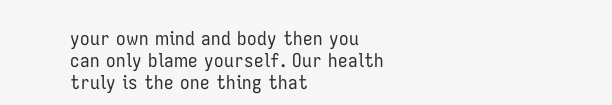your own mind and body then you can only blame yourself. Our health truly is the one thing that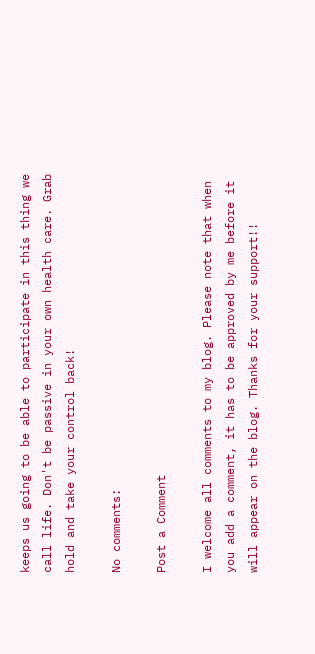keeps us going to be able to participate in this thing we call life. Don't be passive in your own health care. Grab hold and take your control back!

No comments:

Post a Comment

I welcome all comments to my blog. Please note that when you add a comment, it has to be approved by me before it will appear on the blog. Thanks for your support!!